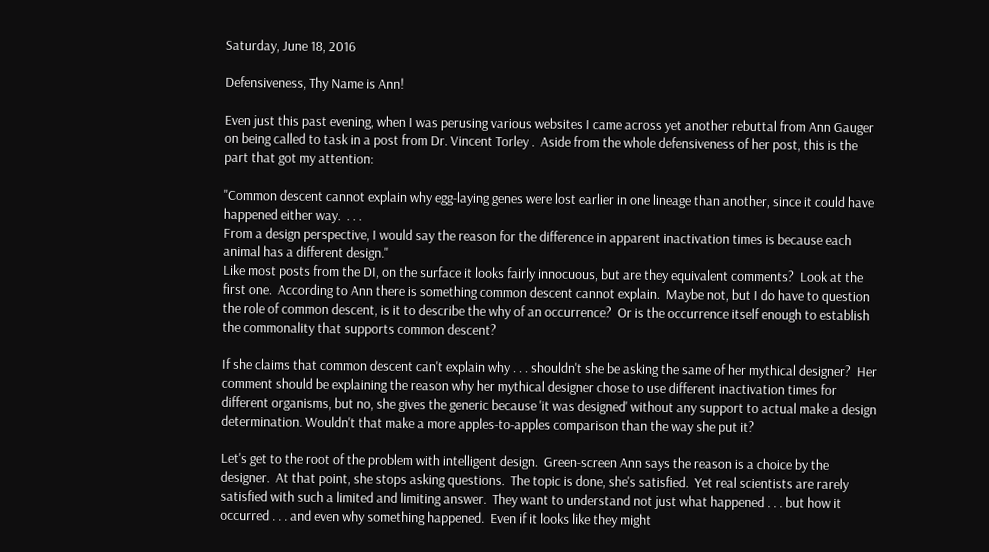Saturday, June 18, 2016

Defensiveness, Thy Name is Ann!

Even just this past evening, when I was perusing various websites I came across yet another rebuttal from Ann Gauger on being called to task in a post from Dr. Vincent Torley .  Aside from the whole defensiveness of her post, this is the part that got my attention:

"Common descent cannot explain why egg-laying genes were lost earlier in one lineage than another, since it could have happened either way.  . . .
From a design perspective, I would say the reason for the difference in apparent inactivation times is because each animal has a different design."
Like most posts from the DI, on the surface it looks fairly innocuous, but are they equivalent comments?  Look at the first one.  According to Ann there is something common descent cannot explain.  Maybe not, but I do have to question the role of common descent, is it to describe the why of an occurrence?  Or is the occurrence itself enough to establish the commonality that supports common descent?

If she claims that common descent can't explain why . . . shouldn't she be asking the same of her mythical designer?  Her comment should be explaining the reason why her mythical designer chose to use different inactivation times for different organisms, but no, she gives the generic because 'it was designed' without any support to actual make a design determination. Wouldn't that make a more apples-to-apples comparison than the way she put it?

Let's get to the root of the problem with intelligent design.  Green-screen Ann says the reason is a choice by the designer.  At that point, she stops asking questions.  The topic is done, she's satisfied.  Yet real scientists are rarely satisfied with such a limited and limiting answer.  They want to understand not just what happened . . . but how it occurred . . . and even why something happened.  Even if it looks like they might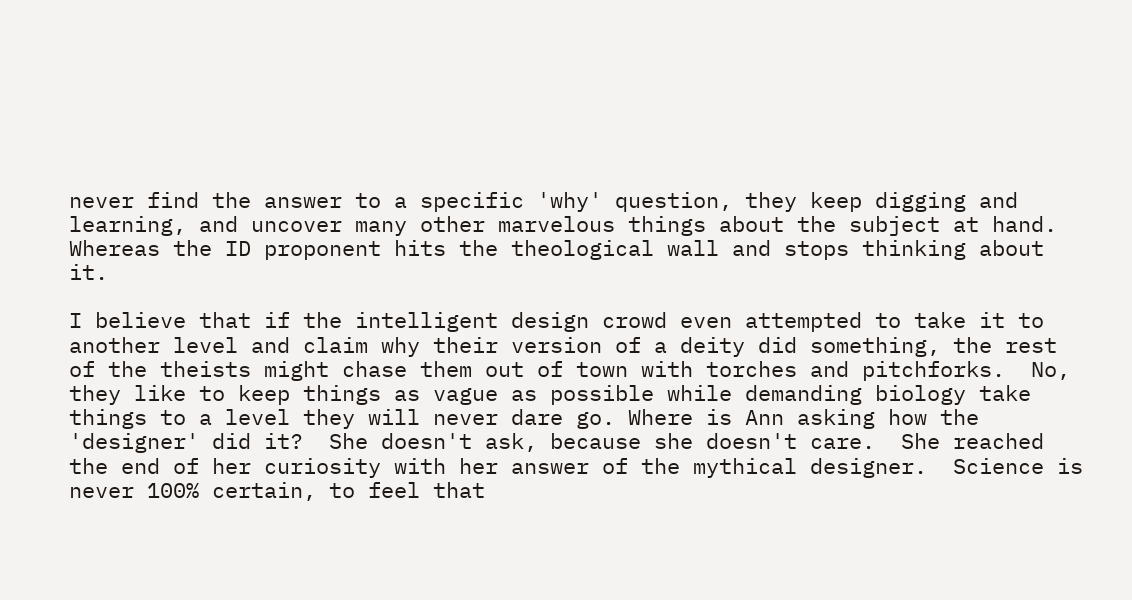never find the answer to a specific 'why' question, they keep digging and learning, and uncover many other marvelous things about the subject at hand.  Whereas the ID proponent hits the theological wall and stops thinking about it.

I believe that if the intelligent design crowd even attempted to take it to another level and claim why their version of a deity did something, the rest of the theists might chase them out of town with torches and pitchforks.  No, they like to keep things as vague as possible while demanding biology take things to a level they will never dare go. Where is Ann asking how the 'designer' did it?  She doesn't ask, because she doesn't care.  She reached the end of her curiosity with her answer of the mythical designer.  Science is never 100% certain, to feel that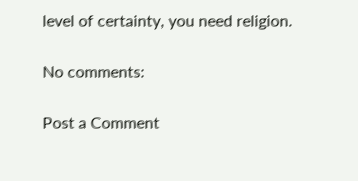level of certainty, you need religion.

No comments:

Post a Comment